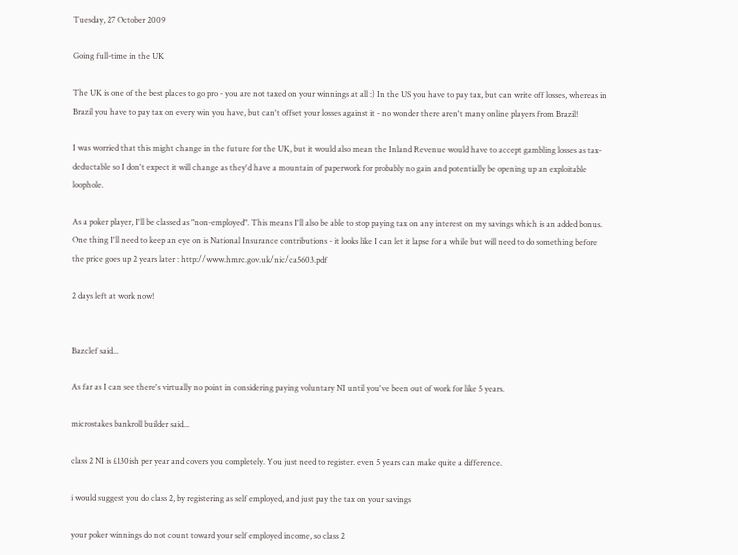Tuesday, 27 October 2009

Going full-time in the UK

The UK is one of the best places to go pro - you are not taxed on your winnings at all :) In the US you have to pay tax, but can write off losses, whereas in Brazil you have to pay tax on every win you have, but can't offset your losses against it - no wonder there aren't many online players from Brazil!

I was worried that this might change in the future for the UK, but it would also mean the Inland Revenue would have to accept gambling losses as tax-deductable so I don't expect it will change as they'd have a mountain of paperwork for probably no gain and potentially be opening up an exploitable loophole.

As a poker player, I'll be classed as "non-employed". This means I'll also be able to stop paying tax on any interest on my savings which is an added bonus. One thing I'll need to keep an eye on is National Insurance contributions - it looks like I can let it lapse for a while but will need to do something before the price goes up 2 years later : http://www.hmrc.gov.uk/nic/ca5603.pdf

2 days left at work now!


Bazclef said...

As far as I can see there's virtually no point in considering paying voluntary NI until you've been out of work for like 5 years.

microstakes bankroll builder said...

class 2 NI is £130ish per year and covers you completely. You just need to register. even 5 years can make quite a difference.

i would suggest you do class 2, by registering as self employed, and just pay the tax on your savings

your poker winnings do not count toward your self employed income, so class 2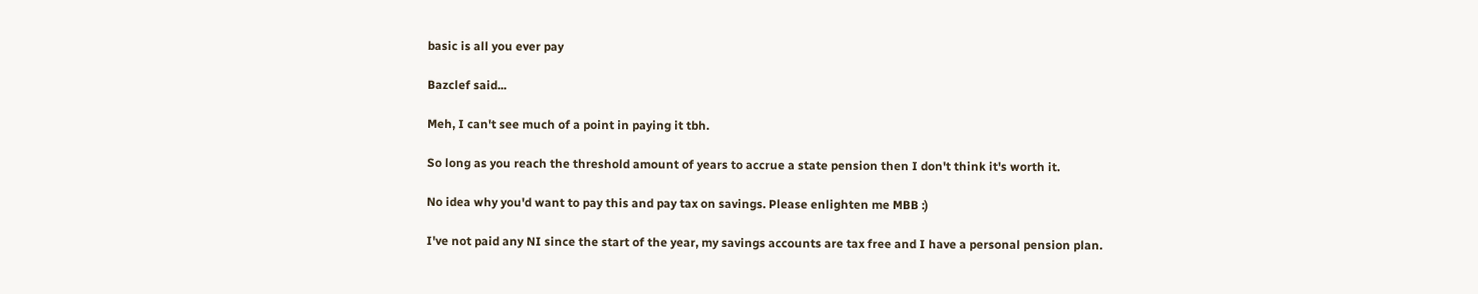basic is all you ever pay

Bazclef said...

Meh, I can't see much of a point in paying it tbh.

So long as you reach the threshold amount of years to accrue a state pension then I don't think it's worth it.

No idea why you'd want to pay this and pay tax on savings. Please enlighten me MBB :)

I've not paid any NI since the start of the year, my savings accounts are tax free and I have a personal pension plan.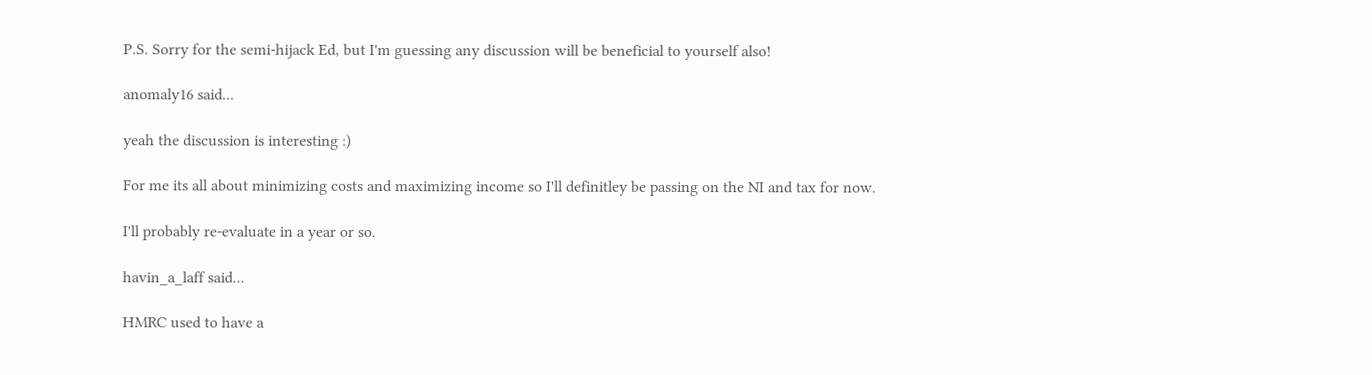P.S. Sorry for the semi-hijack Ed, but I'm guessing any discussion will be beneficial to yourself also!

anomaly16 said...

yeah the discussion is interesting :)

For me its all about minimizing costs and maximizing income so I'll definitley be passing on the NI and tax for now.

I'll probably re-evaluate in a year or so.

havin_a_laff said...

HMRC used to have a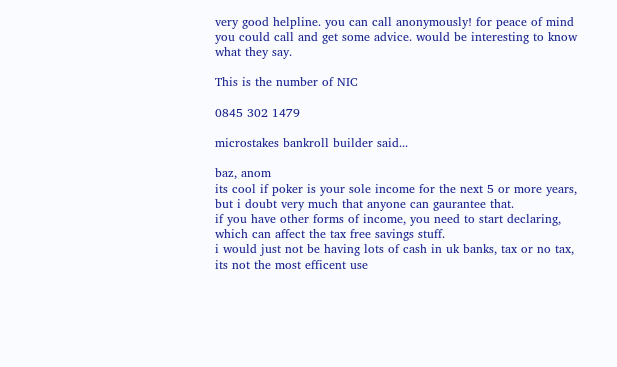very good helpline. you can call anonymously! for peace of mind you could call and get some advice. would be interesting to know what they say.

This is the number of NIC

0845 302 1479

microstakes bankroll builder said...

baz, anom
its cool if poker is your sole income for the next 5 or more years, but i doubt very much that anyone can gaurantee that.
if you have other forms of income, you need to start declaring, which can affect the tax free savings stuff.
i would just not be having lots of cash in uk banks, tax or no tax, its not the most efficent use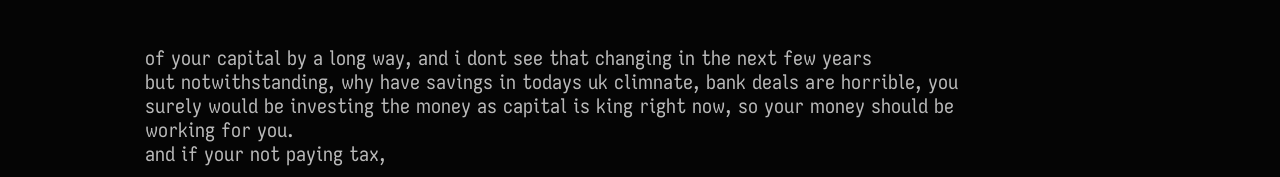of your capital by a long way, and i dont see that changing in the next few years
but notwithstanding, why have savings in todays uk climnate, bank deals are horrible, you surely would be investing the money as capital is king right now, so your money should be working for you.
and if your not paying tax,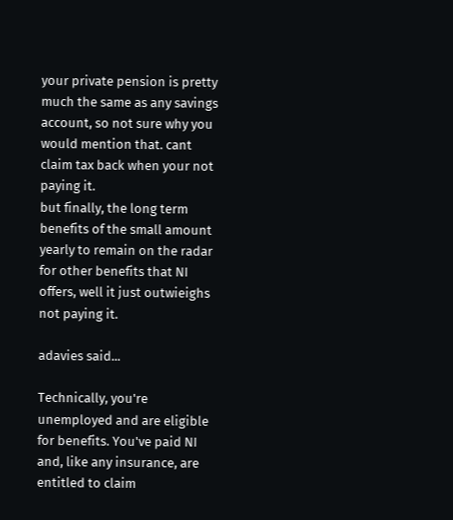your private pension is pretty much the same as any savings account, so not sure why you would mention that. cant claim tax back when your not paying it.
but finally, the long term benefits of the small amount yearly to remain on the radar for other benefits that NI offers, well it just outwieighs not paying it.

adavies said...

Technically, you're unemployed and are eligible for benefits. You've paid NI and, like any insurance, are entitled to claim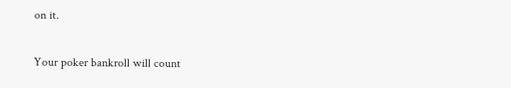on it.

Your poker bankroll will count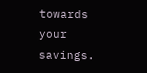towards your savings.